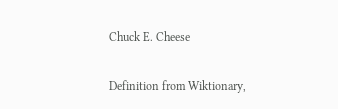Chuck E. Cheese

Definition from Wiktionary,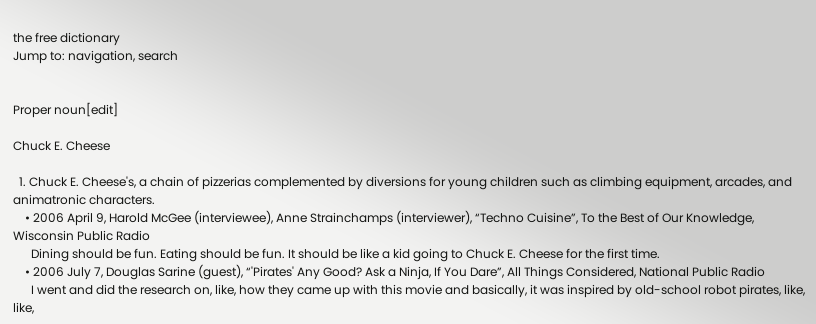the free dictionary
Jump to: navigation, search


Proper noun[edit]

Chuck E. Cheese

  1. Chuck E. Cheese's, a chain of pizzerias complemented by diversions for young children such as climbing equipment, arcades, and animatronic characters.
    • 2006 April 9, Harold McGee (interviewee), Anne Strainchamps (interviewer), “Techno Cuisine”, To the Best of Our Knowledge, Wisconsin Public Radio
      Dining should be fun. Eating should be fun. It should be like a kid going to Chuck E. Cheese for the first time.
    • 2006 July 7, Douglas Sarine (guest), “'Pirates' Any Good? Ask a Ninja, If You Dare”, All Things Considered, National Public Radio
      I went and did the research on, like, how they came up with this movie and basically, it was inspired by old-school robot pirates, like, like,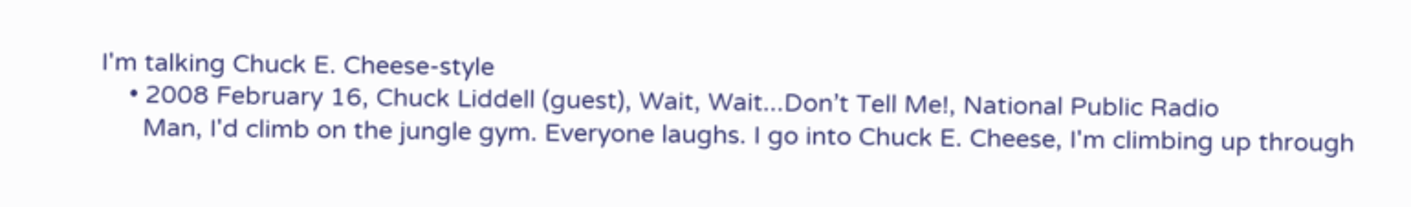I'm talking Chuck E. Cheese-style
    • 2008 February 16, Chuck Liddell (guest), Wait, Wait...Don’t Tell Me!, National Public Radio
      Man, I'd climb on the jungle gym. Everyone laughs. I go into Chuck E. Cheese, I'm climbing up through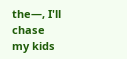the—, I'll chase my kids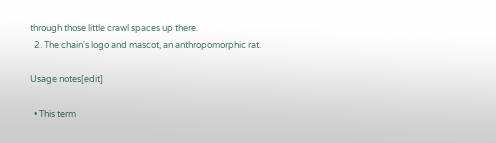through those little crawl spaces up there.
  2. The chain's logo and mascot, an anthropomorphic rat.

Usage notes[edit]

  • This term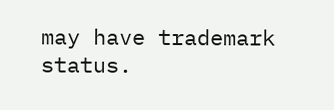may have trademark status.